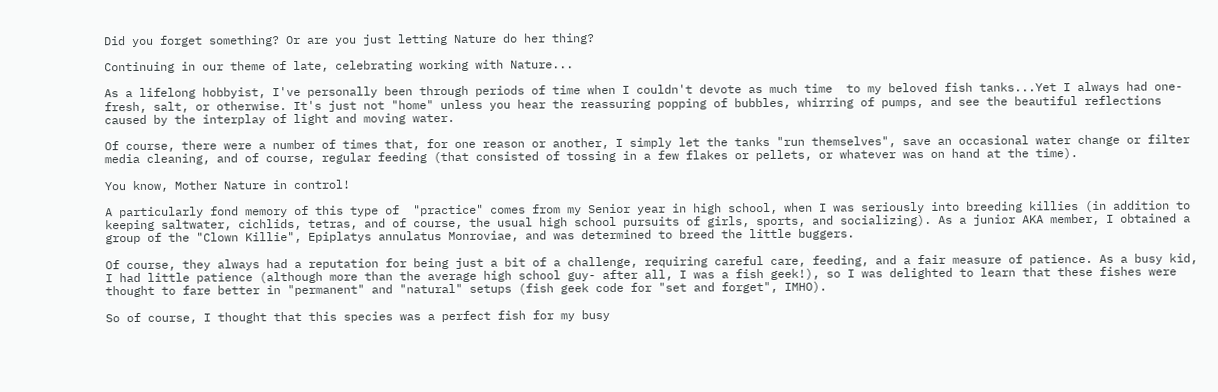Did you forget something? Or are you just letting Nature do her thing?

Continuing in our theme of late, celebrating working with Nature...

As a lifelong hobbyist, I've personally been through periods of time when I couldn't devote as much time  to my beloved fish tanks...Yet I always had one- fresh, salt, or otherwise. It's just not "home" unless you hear the reassuring popping of bubbles, whirring of pumps, and see the beautiful reflections caused by the interplay of light and moving water.

Of course, there were a number of times that, for one reason or another, I simply let the tanks "run themselves", save an occasional water change or filter media cleaning, and of course, regular feeding (that consisted of tossing in a few flakes or pellets, or whatever was on hand at the time).

You know, Mother Nature in control!

A particularly fond memory of this type of  "practice" comes from my Senior year in high school, when I was seriously into breeding killies (in addition to keeping saltwater, cichlids, tetras, and of course, the usual high school pursuits of girls, sports, and socializing). As a junior AKA member, I obtained a group of the "Clown Killie", Epiplatys annulatus Monroviae, and was determined to breed the little buggers.

Of course, they always had a reputation for being just a bit of a challenge, requiring careful care, feeding, and a fair measure of patience. As a busy kid, I had little patience (although more than the average high school guy- after all, I was a fish geek!), so I was delighted to learn that these fishes were thought to fare better in "permanent" and "natural" setups (fish geek code for "set and forget", IMHO).

So of course, I thought that this species was a perfect fish for my busy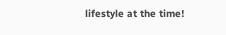lifestyle at the time!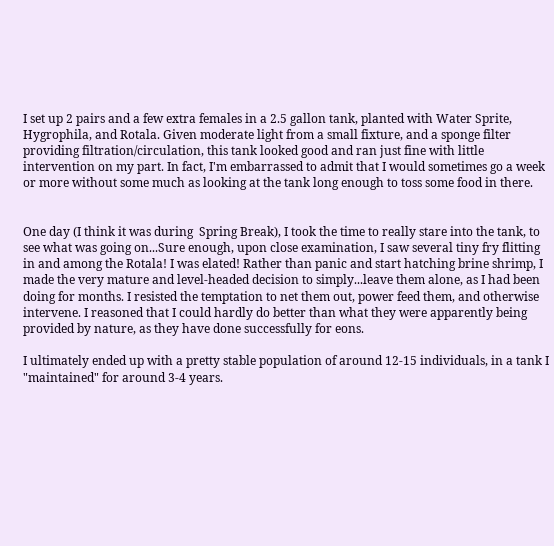I set up 2 pairs and a few extra females in a 2.5 gallon tank, planted with Water Sprite, Hygrophila, and Rotala. Given moderate light from a small fixture, and a sponge filter providing filtration/circulation, this tank looked good and ran just fine with little intervention on my part. In fact, I'm embarrassed to admit that I would sometimes go a week or more without some much as looking at the tank long enough to toss some food in there.


One day (I think it was during  Spring Break), I took the time to really stare into the tank, to see what was going on...Sure enough, upon close examination, I saw several tiny fry flitting in and among the Rotala! I was elated! Rather than panic and start hatching brine shrimp, I made the very mature and level-headed decision to simply...leave them alone, as I had been doing for months. I resisted the temptation to net them out, power feed them, and otherwise intervene. I reasoned that I could hardly do better than what they were apparently being provided by nature, as they have done successfully for eons.

I ultimately ended up with a pretty stable population of around 12-15 individuals, in a tank I "maintained" for around 3-4 years.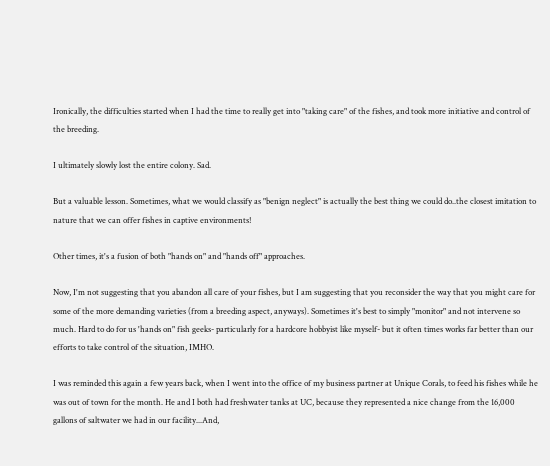Ironically, the difficulties started when I had the time to really get into "taking care" of the fishes, and took more initiative and control of the breeding.

I ultimately slowly lost the entire colony. Sad.

But a valuable lesson. Sometimes, what we would classify as "benign neglect" is actually the best thing we could do..the closest imitation to nature that we can offer fishes in captive environments!

Other times, it's a fusion of both "hands on" and "hands off" approaches.

Now, I'm not suggesting that you abandon all care of your fishes, but I am suggesting that you reconsider the way that you might care for some of the more demanding varieties (from a breeding aspect, anyways). Sometimes it's best to simply "monitor" and not intervene so much. Hard to do for us 'hands on" fish geeks- particularly for a hardcore hobbyist like myself- but it often times works far better than our efforts to take control of the situation, IMHO.

I was reminded this again a few years back, when I went into the office of my business partner at Unique Corals, to feed his fishes while he was out of town for the month. He and I both had freshwater tanks at UC, because they represented a nice change from the 16,000 gallons of saltwater we had in our facility...And,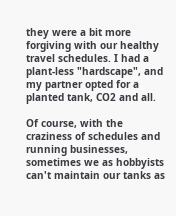they were a bit more forgiving with our healthy travel schedules. I had a plant-less "hardscape", and my partner opted for a planted tank, CO2 and all.

Of course, with the craziness of schedules and running businesses, sometimes we as hobbyists can't maintain our tanks as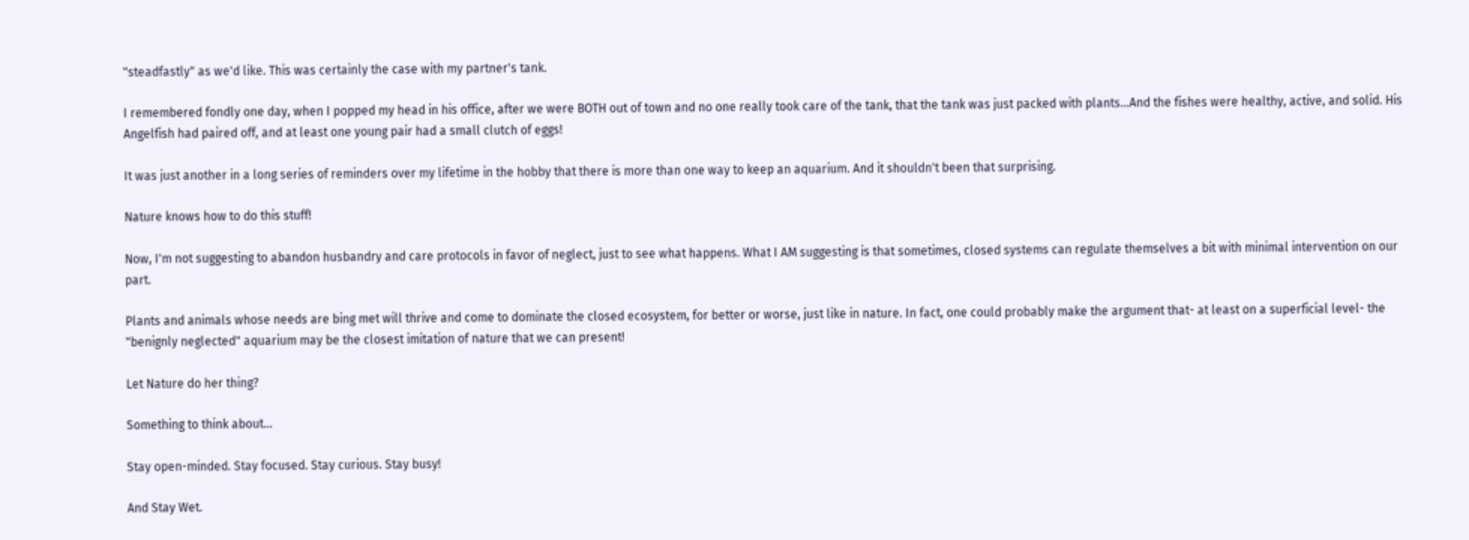"steadfastly" as we'd like. This was certainly the case with my partner's tank.

I remembered fondly one day, when I popped my head in his office, after we were BOTH out of town and no one really took care of the tank, that the tank was just packed with plants...And the fishes were healthy, active, and solid. His Angelfish had paired off, and at least one young pair had a small clutch of eggs!

It was just another in a long series of reminders over my lifetime in the hobby that there is more than one way to keep an aquarium. And it shouldn't been that surprising.

Nature knows how to do this stuff!

Now, I'm not suggesting to abandon husbandry and care protocols in favor of neglect, just to see what happens. What I AM suggesting is that sometimes, closed systems can regulate themselves a bit with minimal intervention on our part.

Plants and animals whose needs are bing met will thrive and come to dominate the closed ecosystem, for better or worse, just like in nature. In fact, one could probably make the argument that- at least on a superficial level- the "benignly neglected" aquarium may be the closest imitation of nature that we can present!

Let Nature do her thing?

Something to think about...

Stay open-minded. Stay focused. Stay curious. Stay busy!

And Stay Wet.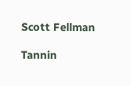Scott Fellman

Tannin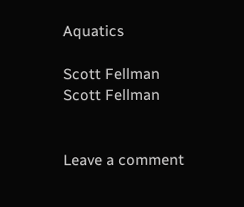Aquatics

Scott Fellman
Scott Fellman


Leave a comment